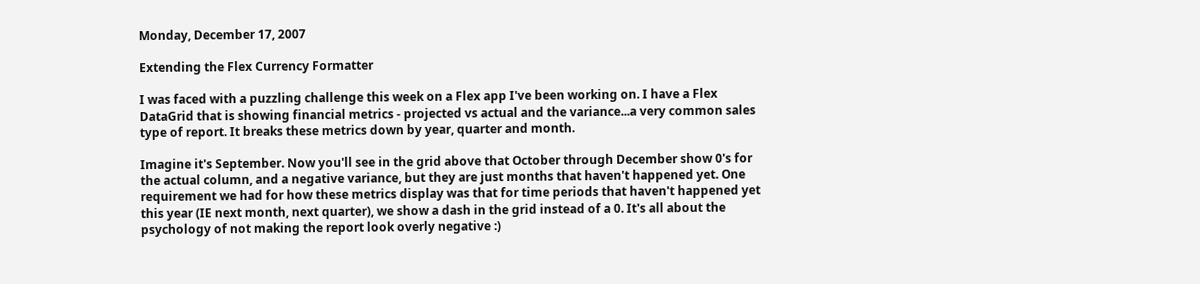Monday, December 17, 2007

Extending the Flex Currency Formatter

I was faced with a puzzling challenge this week on a Flex app I've been working on. I have a Flex DataGrid that is showing financial metrics - projected vs actual and the variance...a very common sales type of report. It breaks these metrics down by year, quarter and month.

Imagine it's September. Now you'll see in the grid above that October through December show 0's for the actual column, and a negative variance, but they are just months that haven't happened yet. One requirement we had for how these metrics display was that for time periods that haven't happened yet this year (IE next month, next quarter), we show a dash in the grid instead of a 0. It's all about the psychology of not making the report look overly negative :)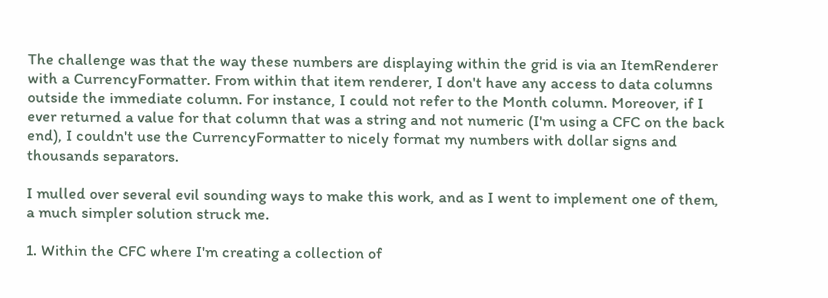The challenge was that the way these numbers are displaying within the grid is via an ItemRenderer with a CurrencyFormatter. From within that item renderer, I don't have any access to data columns outside the immediate column. For instance, I could not refer to the Month column. Moreover, if I ever returned a value for that column that was a string and not numeric (I'm using a CFC on the back end), I couldn't use the CurrencyFormatter to nicely format my numbers with dollar signs and thousands separators.

I mulled over several evil sounding ways to make this work, and as I went to implement one of them, a much simpler solution struck me.

1. Within the CFC where I'm creating a collection of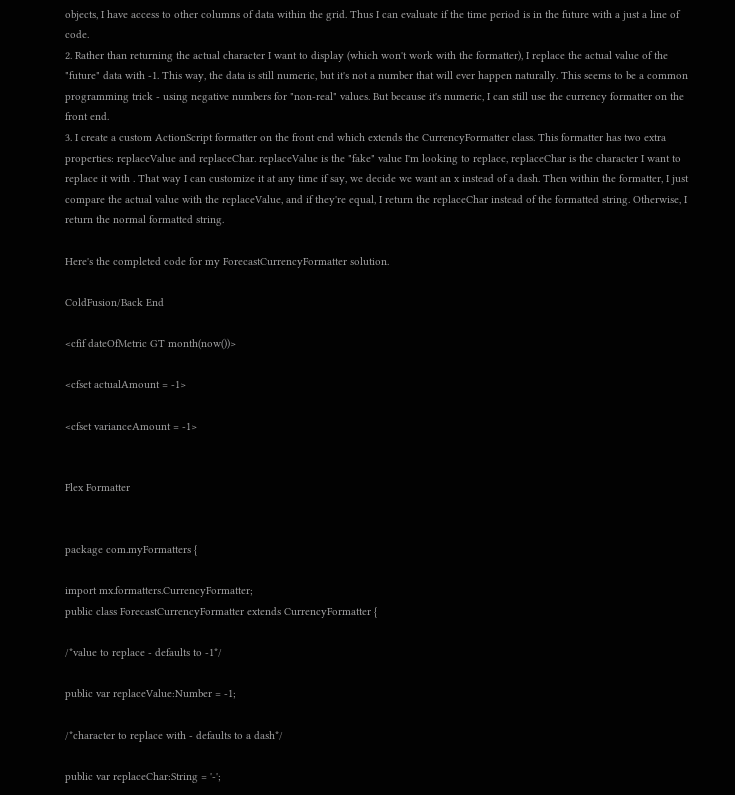objects, I have access to other columns of data within the grid. Thus I can evaluate if the time period is in the future with a just a line of code.
2. Rather than returning the actual character I want to display (which won't work with the formatter), I replace the actual value of the "future" data with -1. This way, the data is still numeric, but it's not a number that will ever happen naturally. This seems to be a common programming trick - using negative numbers for "non-real" values. But because it's numeric, I can still use the currency formatter on the front end.
3. I create a custom ActionScript formatter on the front end which extends the CurrencyFormatter class. This formatter has two extra properties: replaceValue and replaceChar. replaceValue is the "fake" value I'm looking to replace, replaceChar is the character I want to replace it with . That way I can customize it at any time if say, we decide we want an x instead of a dash. Then within the formatter, I just compare the actual value with the replaceValue, and if they're equal, I return the replaceChar instead of the formatted string. Otherwise, I return the normal formatted string.

Here's the completed code for my ForecastCurrencyFormatter solution.

ColdFusion/Back End

<cfif dateOfMetric GT month(now())>

<cfset actualAmount = -1>

<cfset varianceAmount = -1>


Flex Formatter


package com.myFormatters {

import mx.formatters.CurrencyFormatter;
public class ForecastCurrencyFormatter extends CurrencyFormatter {

/*value to replace - defaults to -1*/

public var replaceValue:Number = -1;

/*character to replace with - defaults to a dash*/

public var replaceChar:String = '-';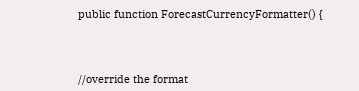public function ForecastCurrencyFormatter() {



//override the format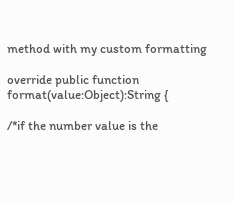method with my custom formatting

override public function format(value:Object):String {

/*if the number value is the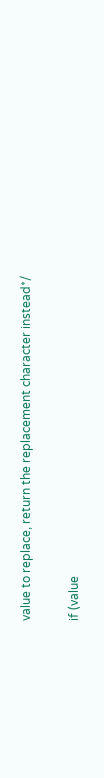value to replace, return the replacement character instead*/

if (value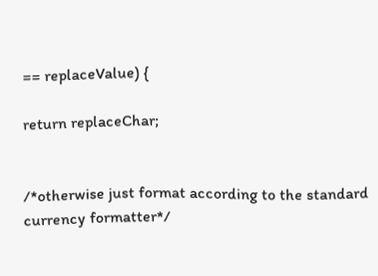== replaceValue) {

return replaceChar;


/*otherwise just format according to the standard currency formatter*/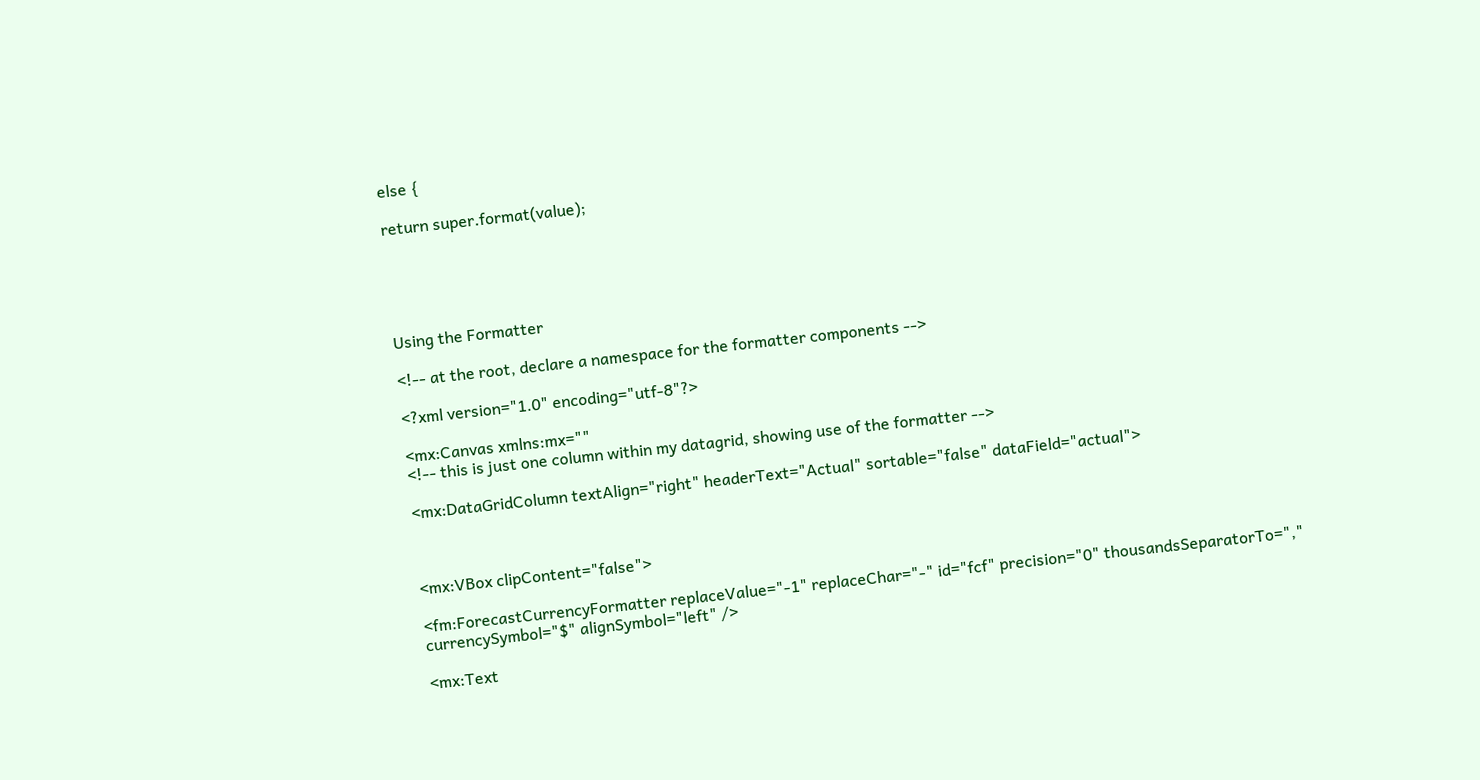else {

return super.format(value);





Using the Formatter

<!-- at the root, declare a namespace for the formatter components -->

<?xml version="1.0" encoding="utf-8"?>

<mx:Canvas xmlns:mx=""
<!-- this is just one column within my datagrid, showing use of the formatter -->

<mx:DataGridColumn textAlign="right" headerText="Actual" sortable="false" dataField="actual">



<mx:VBox clipContent="false">

<fm:ForecastCurrencyFormatter replaceValue="-1" replaceChar="-" id="fcf" precision="0" thousandsSeparatorTo="," currencySymbol="$" alignSymbol="left" />

<mx:Text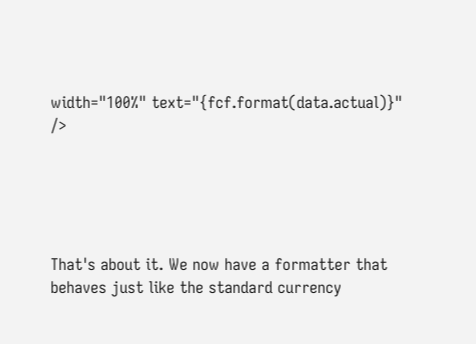width="100%" text="{fcf.format(data.actual)}" />





That's about it. We now have a formatter that behaves just like the standard currency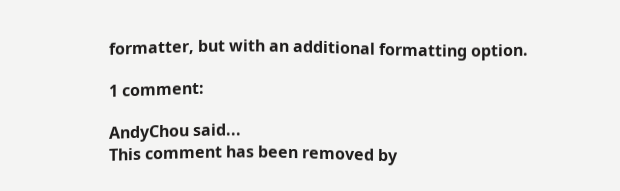formatter, but with an additional formatting option.

1 comment:

AndyChou said...
This comment has been removed by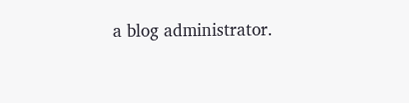a blog administrator.